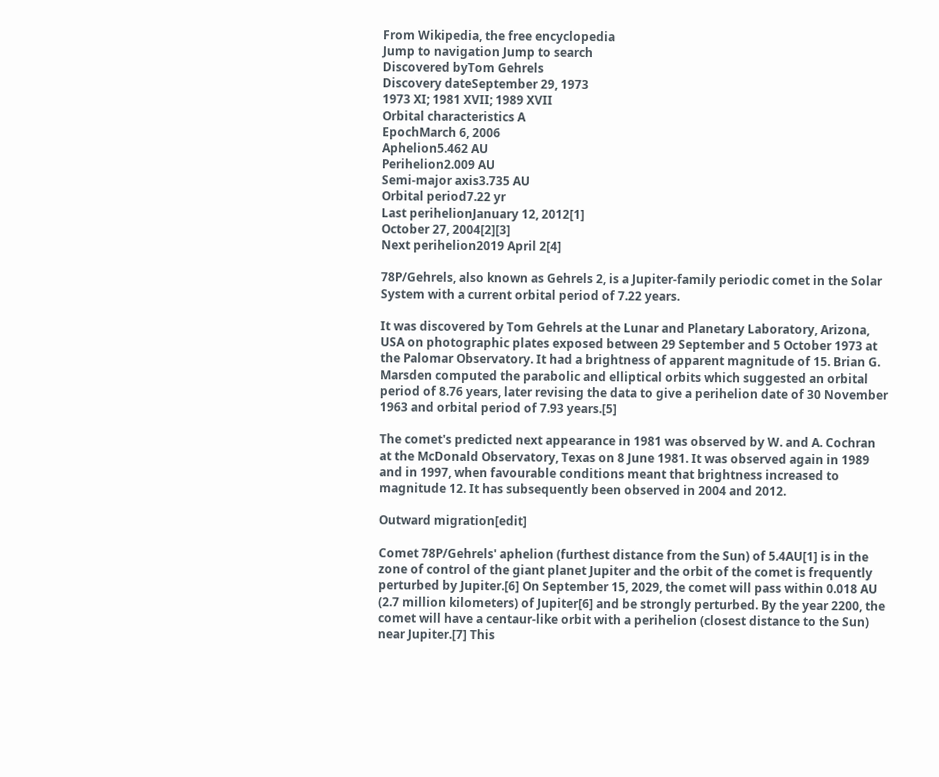From Wikipedia, the free encyclopedia
Jump to navigation Jump to search
Discovered byTom Gehrels
Discovery dateSeptember 29, 1973
1973 XI; 1981 XVII; 1989 XVII
Orbital characteristics A
EpochMarch 6, 2006
Aphelion5.462 AU
Perihelion2.009 AU
Semi-major axis3.735 AU
Orbital period7.22 yr
Last perihelionJanuary 12, 2012[1]
October 27, 2004[2][3]
Next perihelion2019 April 2[4]

78P/Gehrels, also known as Gehrels 2, is a Jupiter-family periodic comet in the Solar System with a current orbital period of 7.22 years.

It was discovered by Tom Gehrels at the Lunar and Planetary Laboratory, Arizona, USA on photographic plates exposed between 29 September and 5 October 1973 at the Palomar Observatory. It had a brightness of apparent magnitude of 15. Brian G. Marsden computed the parabolic and elliptical orbits which suggested an orbital period of 8.76 years, later revising the data to give a perihelion date of 30 November 1963 and orbital period of 7.93 years.[5]

The comet's predicted next appearance in 1981 was observed by W. and A. Cochran at the McDonald Observatory, Texas on 8 June 1981. It was observed again in 1989 and in 1997, when favourable conditions meant that brightness increased to magnitude 12. It has subsequently been observed in 2004 and 2012.

Outward migration[edit]

Comet 78P/Gehrels' aphelion (furthest distance from the Sun) of 5.4AU[1] is in the zone of control of the giant planet Jupiter and the orbit of the comet is frequently perturbed by Jupiter.[6] On September 15, 2029, the comet will pass within 0.018 AU (2.7 million kilometers) of Jupiter[6] and be strongly perturbed. By the year 2200, the comet will have a centaur-like orbit with a perihelion (closest distance to the Sun) near Jupiter.[7] This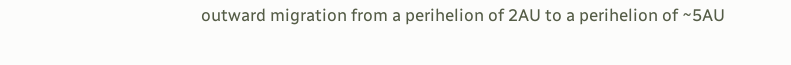outward migration from a perihelion of 2AU to a perihelion of ~5AU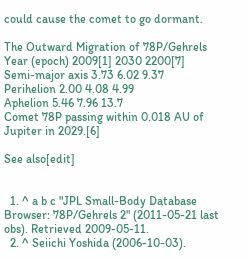could cause the comet to go dormant.

The Outward Migration of 78P/Gehrels
Year (epoch) 2009[1] 2030 2200[7]
Semi-major axis 3.73 6.02 9.37
Perihelion 2.00 4.08 4.99
Aphelion 5.46 7.96 13.7
Comet 78P passing within 0.018 AU of Jupiter in 2029.[6]

See also[edit]


  1. ^ a b c "JPL Small-Body Database Browser: 78P/Gehrels 2" (2011-05-21 last obs). Retrieved 2009-05-11.
  2. ^ Seiichi Yoshida (2006-10-03).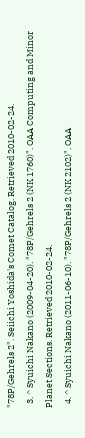"78P/Gehrels 2". Seiichi Yoshida's Comet Catalog. Retrieved 2010-02-24.
  3. ^ Syuichi Nakano (2009-04-20). "78P/Gehrels 2 (NK 1760)". OAA Computing and Minor Planet Sections. Retrieved 2010-02-24.
  4. ^ Syuichi Nakano (2011-06-10). "78P/Gehrels 2 (NK 2102)". OAA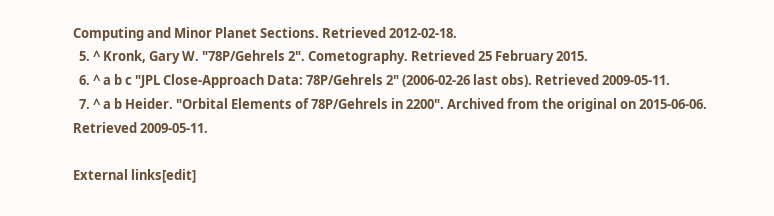Computing and Minor Planet Sections. Retrieved 2012-02-18.
  5. ^ Kronk, Gary W. "78P/Gehrels 2". Cometography. Retrieved 25 February 2015.
  6. ^ a b c "JPL Close-Approach Data: 78P/Gehrels 2" (2006-02-26 last obs). Retrieved 2009-05-11.
  7. ^ a b Heider. "Orbital Elements of 78P/Gehrels in 2200". Archived from the original on 2015-06-06. Retrieved 2009-05-11.

External links[edit]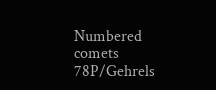Numbered comets
78P/Gehrels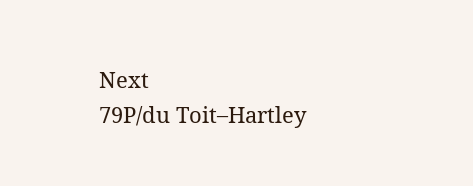Next
79P/du Toit–Hartley